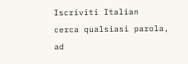Iscriviti Italian
cerca qualsiasi parola, ad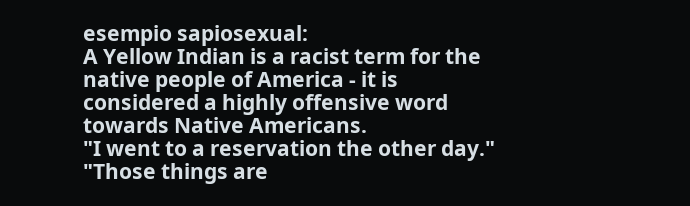esempio sapiosexual:
A Yellow Indian is a racist term for the native people of America - it is considered a highly offensive word towards Native Americans.
"I went to a reservation the other day."
"Those things are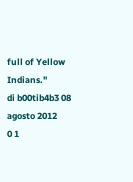full of Yellow Indians."
di b00tib4b3 08 agosto 2012
0 1